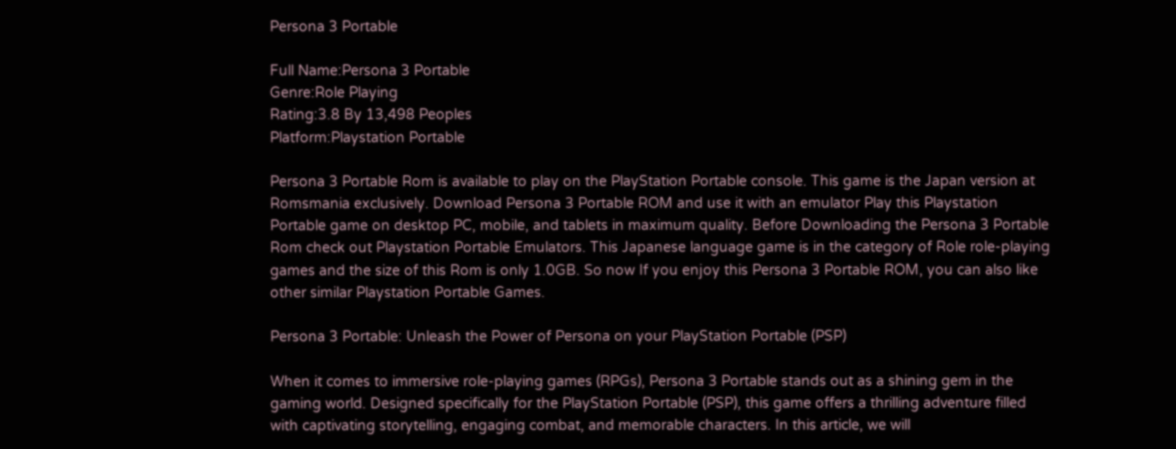Persona 3 Portable

Full Name:Persona 3 Portable
Genre:Role Playing
Rating:3.8 By 13,498 Peoples
Platform:Playstation Portable

Persona 3 Portable Rom is available to play on the PlayStation Portable console. This game is the Japan version at Romsmania exclusively. Download Persona 3 Portable ROM and use it with an emulator Play this Playstation Portable game on desktop PC, mobile, and tablets in maximum quality. Before Downloading the Persona 3 Portable Rom check out Playstation Portable Emulators. This Japanese language game is in the category of Role role-playing games and the size of this Rom is only 1.0GB. So now If you enjoy this Persona 3 Portable ROM, you can also like other similar Playstation Portable Games.

Persona 3 Portable: Unleash the Power of Persona on your PlayStation Portable (PSP)

When it comes to immersive role-playing games (RPGs), Persona 3 Portable stands out as a shining gem in the gaming world. Designed specifically for the PlayStation Portable (PSP), this game offers a thrilling adventure filled with captivating storytelling, engaging combat, and memorable characters. In this article, we will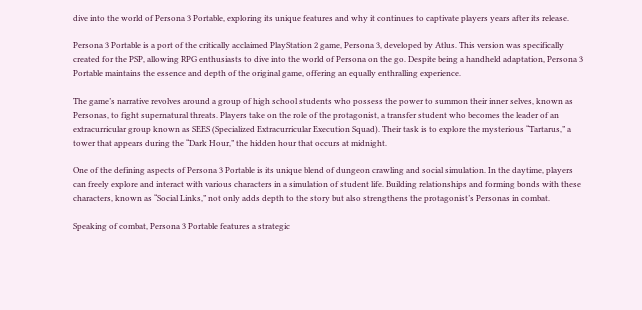dive into the world of Persona 3 Portable, exploring its unique features and why it continues to captivate players years after its release.

Persona 3 Portable is a port of the critically acclaimed PlayStation 2 game, Persona 3, developed by Atlus. This version was specifically created for the PSP, allowing RPG enthusiasts to dive into the world of Persona on the go. Despite being a handheld adaptation, Persona 3 Portable maintains the essence and depth of the original game, offering an equally enthralling experience.

The game’s narrative revolves around a group of high school students who possess the power to summon their inner selves, known as Personas, to fight supernatural threats. Players take on the role of the protagonist, a transfer student who becomes the leader of an extracurricular group known as SEES (Specialized Extracurricular Execution Squad). Their task is to explore the mysterious “Tartarus,” a tower that appears during the “Dark Hour,” the hidden hour that occurs at midnight.

One of the defining aspects of Persona 3 Portable is its unique blend of dungeon crawling and social simulation. In the daytime, players can freely explore and interact with various characters in a simulation of student life. Building relationships and forming bonds with these characters, known as “Social Links,” not only adds depth to the story but also strengthens the protagonist’s Personas in combat.

Speaking of combat, Persona 3 Portable features a strategic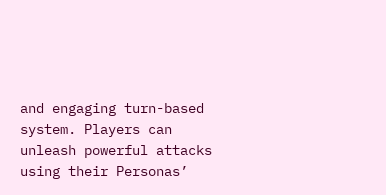and engaging turn-based system. Players can unleash powerful attacks using their Personas’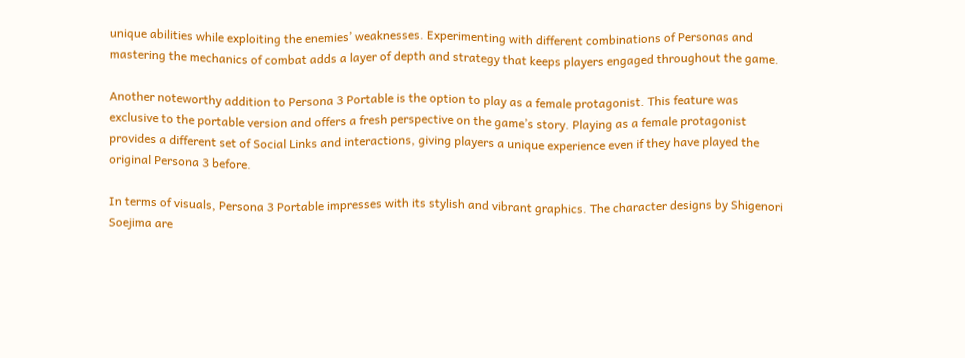unique abilities while exploiting the enemies’ weaknesses. Experimenting with different combinations of Personas and mastering the mechanics of combat adds a layer of depth and strategy that keeps players engaged throughout the game.

Another noteworthy addition to Persona 3 Portable is the option to play as a female protagonist. This feature was exclusive to the portable version and offers a fresh perspective on the game’s story. Playing as a female protagonist provides a different set of Social Links and interactions, giving players a unique experience even if they have played the original Persona 3 before.

In terms of visuals, Persona 3 Portable impresses with its stylish and vibrant graphics. The character designs by Shigenori Soejima are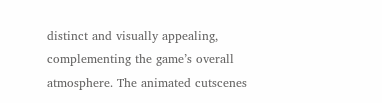distinct and visually appealing, complementing the game’s overall atmosphere. The animated cutscenes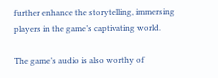further enhance the storytelling, immersing players in the game’s captivating world.

The game’s audio is also worthy of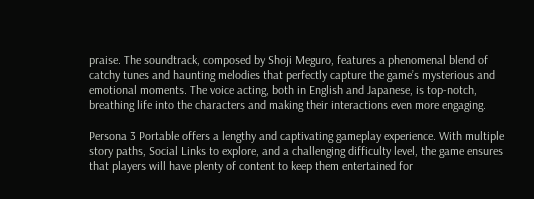praise. The soundtrack, composed by Shoji Meguro, features a phenomenal blend of catchy tunes and haunting melodies that perfectly capture the game’s mysterious and emotional moments. The voice acting, both in English and Japanese, is top-notch, breathing life into the characters and making their interactions even more engaging.

Persona 3 Portable offers a lengthy and captivating gameplay experience. With multiple story paths, Social Links to explore, and a challenging difficulty level, the game ensures that players will have plenty of content to keep them entertained for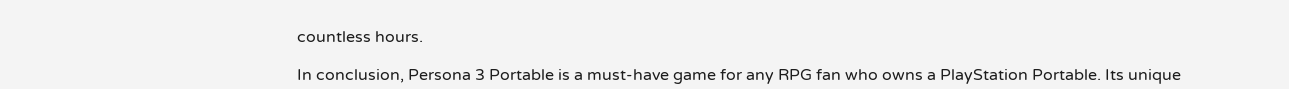countless hours.

In conclusion, Persona 3 Portable is a must-have game for any RPG fan who owns a PlayStation Portable. Its unique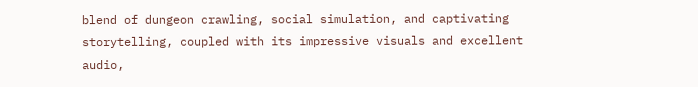blend of dungeon crawling, social simulation, and captivating storytelling, coupled with its impressive visuals and excellent audio,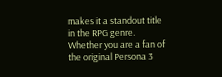makes it a standout title in the RPG genre. Whether you are a fan of the original Persona 3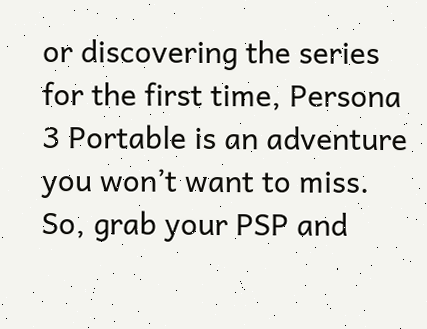or discovering the series for the first time, Persona 3 Portable is an adventure you won’t want to miss. So, grab your PSP and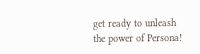get ready to unleash the power of Persona!